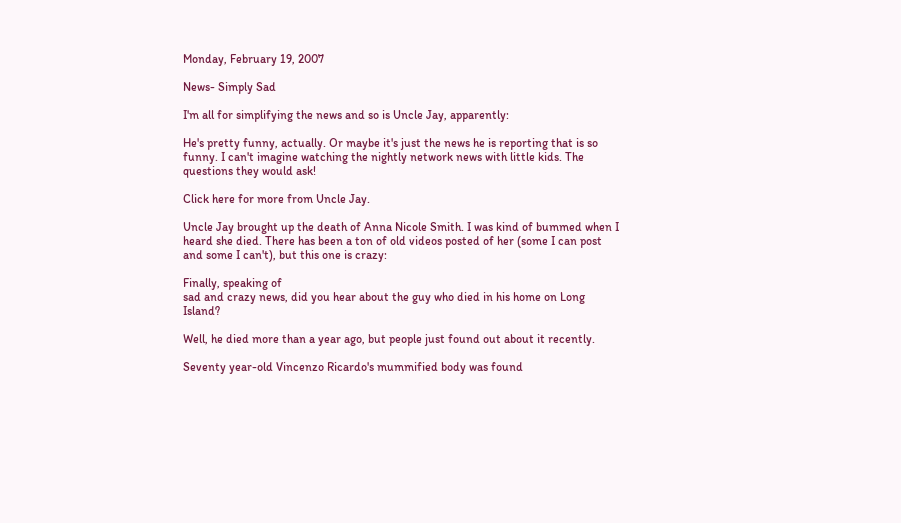Monday, February 19, 2007

News- Simply Sad

I'm all for simplifying the news and so is Uncle Jay, apparently:

He's pretty funny, actually. Or maybe it's just the news he is reporting that is so funny. I can't imagine watching the nightly network news with little kids. The questions they would ask!

Click here for more from Uncle Jay.

Uncle Jay brought up the death of Anna Nicole Smith. I was kind of bummed when I heard she died. There has been a ton of old videos posted of her (some I can post and some I can't), but this one is crazy:

Finally, speaking of
sad and crazy news, did you hear about the guy who died in his home on Long Island?

Well, he died more than a year ago, but people just found out about it recently.

Seventy year-old Vincenzo Ricardo's mummified body was found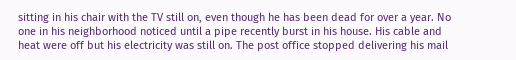sitting in his chair with the TV still on, even though he has been dead for over a year. No one in his neighborhood noticed until a pipe recently burst in his house. His cable and heat were off but his electricity was still on. The post office stopped delivering his mail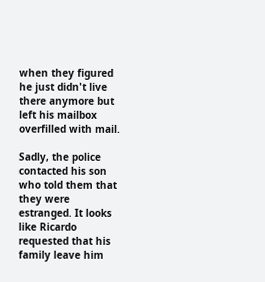when they figured he just didn't live there anymore but left his mailbox overfilled with mail.

Sadly, the police contacted his son who told them that they were estranged. It looks like Ricardo requested that his family leave him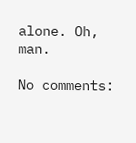alone. Oh, man.

No comments: